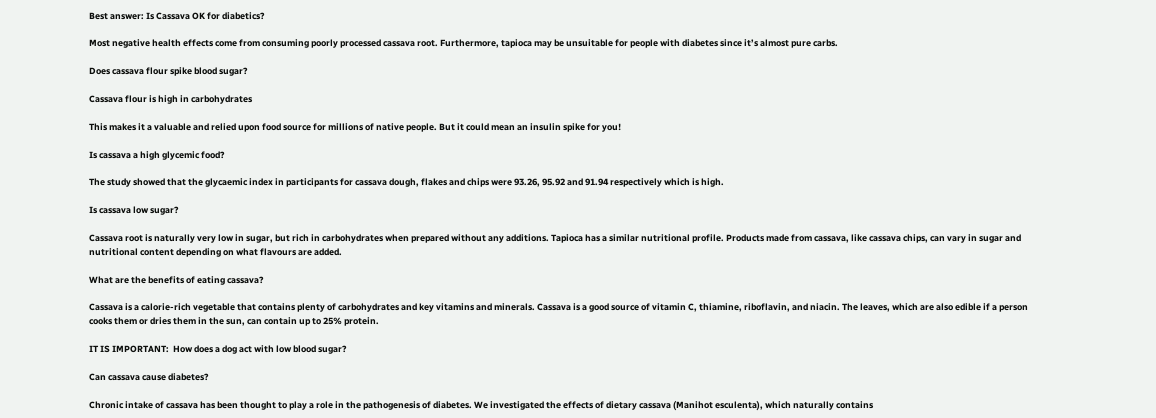Best answer: Is Cassava OK for diabetics?

Most negative health effects come from consuming poorly processed cassava root. Furthermore, tapioca may be unsuitable for people with diabetes since it’s almost pure carbs.

Does cassava flour spike blood sugar?

Cassava flour is high in carbohydrates

This makes it a valuable and relied upon food source for millions of native people. But it could mean an insulin spike for you!

Is cassava a high glycemic food?

The study showed that the glycaemic index in participants for cassava dough, flakes and chips were 93.26, 95.92 and 91.94 respectively which is high.

Is cassava low sugar?

Cassava root is naturally very low in sugar, but rich in carbohydrates when prepared without any additions. Tapioca has a similar nutritional profile. Products made from cassava, like cassava chips, can vary in sugar and nutritional content depending on what flavours are added.

What are the benefits of eating cassava?

Cassava is a calorie-rich vegetable that contains plenty of carbohydrates and key vitamins and minerals. Cassava is a good source of vitamin C, thiamine, riboflavin, and niacin. The leaves, which are also edible if a person cooks them or dries them in the sun, can contain up to 25% protein.

IT IS IMPORTANT:  How does a dog act with low blood sugar?

Can cassava cause diabetes?

Chronic intake of cassava has been thought to play a role in the pathogenesis of diabetes. We investigated the effects of dietary cassava (Manihot esculenta), which naturally contains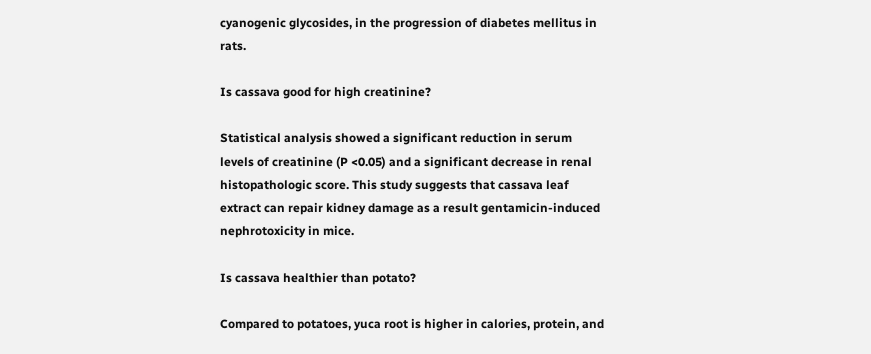cyanogenic glycosides, in the progression of diabetes mellitus in rats.

Is cassava good for high creatinine?

Statistical analysis showed a significant reduction in serum levels of creatinine (P <0.05) and a significant decrease in renal histopathologic score. This study suggests that cassava leaf extract can repair kidney damage as a result gentamicin-induced nephrotoxicity in mice.

Is cassava healthier than potato?

Compared to potatoes, yuca root is higher in calories, protein, and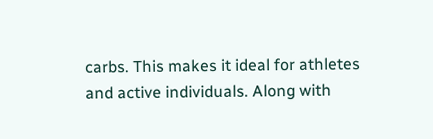carbs. This makes it ideal for athletes and active individuals. Along with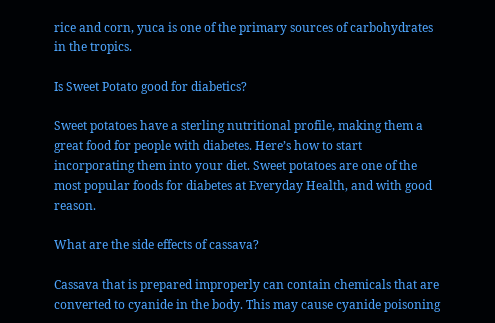rice and corn, yuca is one of the primary sources of carbohydrates in the tropics.

Is Sweet Potato good for diabetics?

Sweet potatoes have a sterling nutritional profile, making them a great food for people with diabetes. Here’s how to start incorporating them into your diet. Sweet potatoes are one of the most popular foods for diabetes at Everyday Health, and with good reason.

What are the side effects of cassava?

Cassava that is prepared improperly can contain chemicals that are converted to cyanide in the body. This may cause cyanide poisoning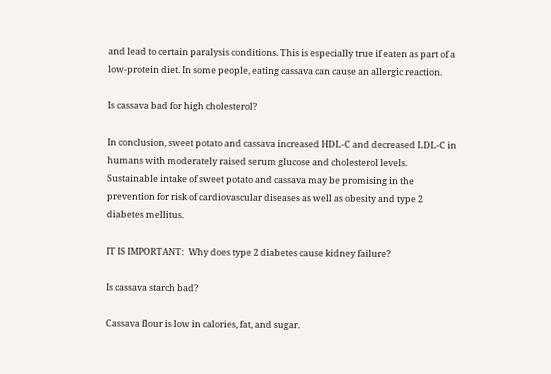and lead to certain paralysis conditions. This is especially true if eaten as part of a low-protein diet. In some people, eating cassava can cause an allergic reaction.

Is cassava bad for high cholesterol?

In conclusion, sweet potato and cassava increased HDL-C and decreased LDL-C in humans with moderately raised serum glucose and cholesterol levels. Sustainable intake of sweet potato and cassava may be promising in the prevention for risk of cardiovascular diseases as well as obesity and type 2 diabetes mellitus.

IT IS IMPORTANT:  Why does type 2 diabetes cause kidney failure?

Is cassava starch bad?

Cassava flour is low in calories, fat, and sugar.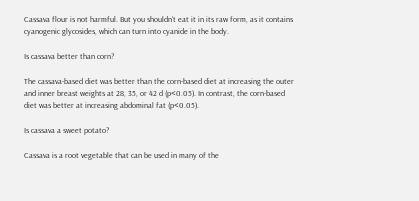Cassava flour is not harmful. But you shouldn’t eat it in its raw form, as it contains cyanogenic glycosides, which can turn into cyanide in the body.

Is cassava better than corn?

The cassava-based diet was better than the corn-based diet at increasing the outer and inner breast weights at 28, 35, or 42 d (p<0.05). In contrast, the corn-based diet was better at increasing abdominal fat (p<0.05).

Is cassava a sweet potato?

Cassava is a root vegetable that can be used in many of the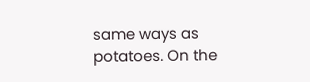same ways as potatoes. On the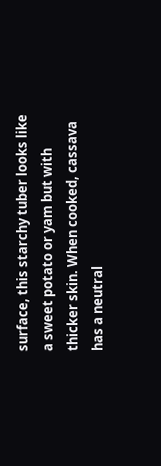surface, this starchy tuber looks like a sweet potato or yam but with thicker skin. When cooked, cassava has a neutral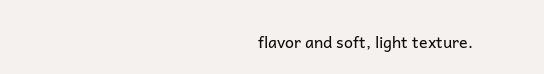flavor and soft, light texture.